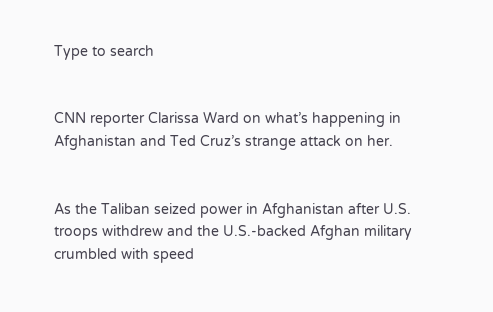Type to search


CNN reporter Clarissa Ward on what’s happening in Afghanistan and Ted Cruz’s strange attack on her.


As the Taliban seized power in Afghanistan after U.S. troops withdrew and the U.S.-backed Afghan military crumbled with speed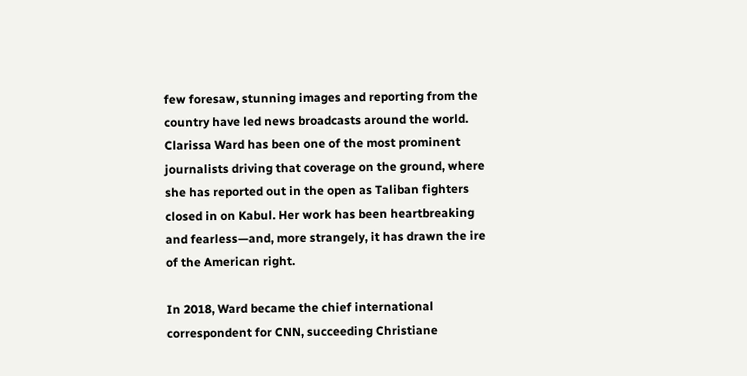few foresaw, stunning images and reporting from the country have led news broadcasts around the world. Clarissa Ward has been one of the most prominent journalists driving that coverage on the ground, where she has reported out in the open as Taliban fighters closed in on Kabul. Her work has been heartbreaking and fearless—and, more strangely, it has drawn the ire of the American right.

In 2018, Ward became the chief international correspondent for CNN, succeeding Christiane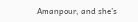Amanpour, and she’s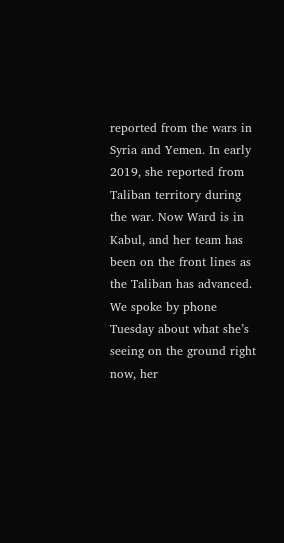reported from the wars in Syria and Yemen. In early 2019, she reported from Taliban territory during the war. Now Ward is in Kabul, and her team has been on the front lines as the Taliban has advanced. We spoke by phone Tuesday about what she’s seeing on the ground right now, her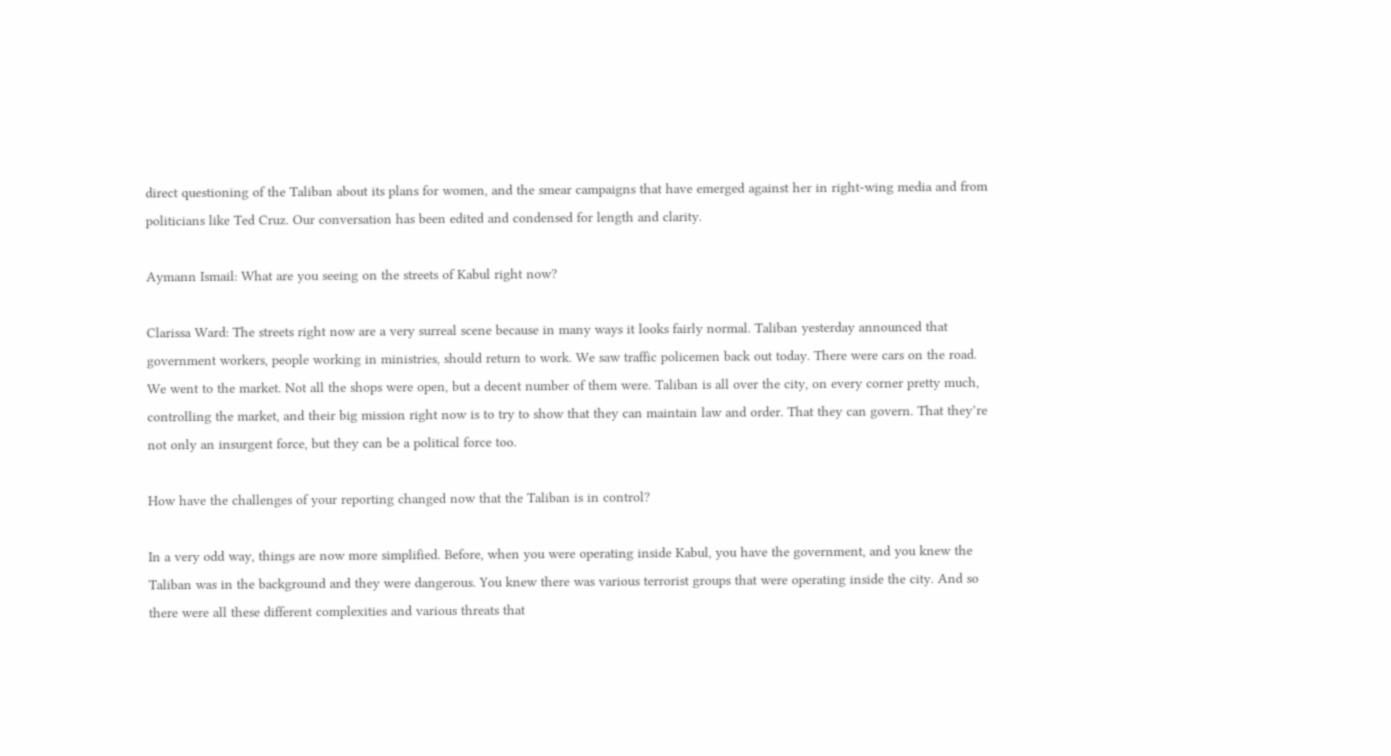direct questioning of the Taliban about its plans for women, and the smear campaigns that have emerged against her in right-wing media and from politicians like Ted Cruz. Our conversation has been edited and condensed for length and clarity.

Aymann Ismail: What are you seeing on the streets of Kabul right now?

Clarissa Ward: The streets right now are a very surreal scene because in many ways it looks fairly normal. Taliban yesterday announced that government workers, people working in ministries, should return to work. We saw traffic policemen back out today. There were cars on the road. We went to the market. Not all the shops were open, but a decent number of them were. Taliban is all over the city, on every corner pretty much, controlling the market, and their big mission right now is to try to show that they can maintain law and order. That they can govern. That they’re not only an insurgent force, but they can be a political force too.

How have the challenges of your reporting changed now that the Taliban is in control?

In a very odd way, things are now more simplified. Before, when you were operating inside Kabul, you have the government, and you knew the Taliban was in the background and they were dangerous. You knew there was various terrorist groups that were operating inside the city. And so there were all these different complexities and various threats that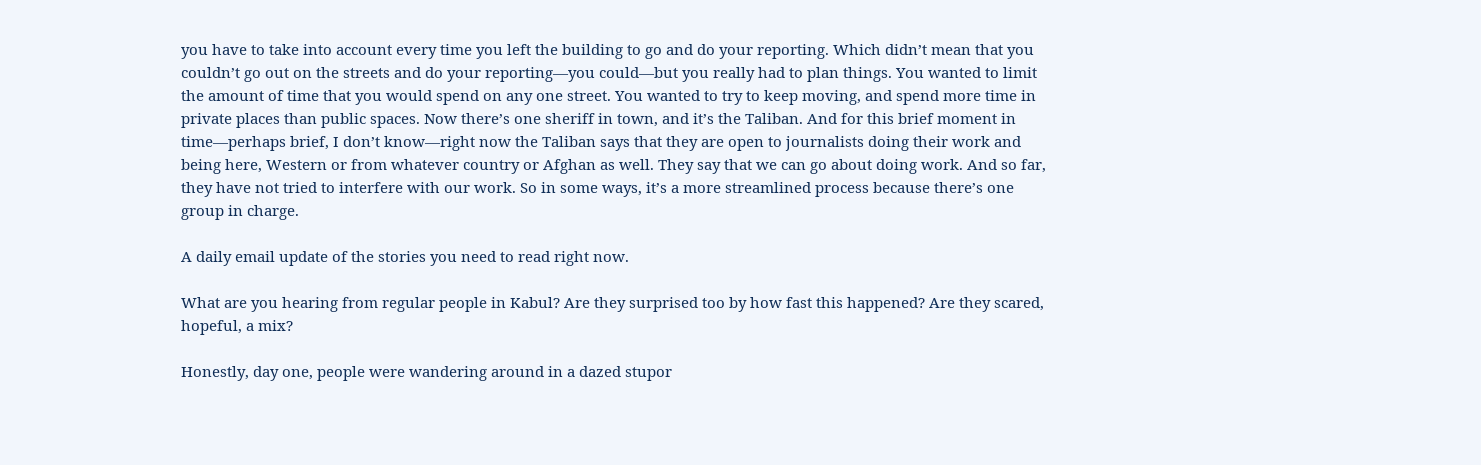you have to take into account every time you left the building to go and do your reporting. Which didn’t mean that you couldn’t go out on the streets and do your reporting—you could—but you really had to plan things. You wanted to limit the amount of time that you would spend on any one street. You wanted to try to keep moving, and spend more time in private places than public spaces. Now there’s one sheriff in town, and it’s the Taliban. And for this brief moment in time—perhaps brief, I don’t know—right now the Taliban says that they are open to journalists doing their work and being here, Western or from whatever country or Afghan as well. They say that we can go about doing work. And so far, they have not tried to interfere with our work. So in some ways, it’s a more streamlined process because there’s one group in charge.

A daily email update of the stories you need to read right now.

What are you hearing from regular people in Kabul? Are they surprised too by how fast this happened? Are they scared, hopeful, a mix?

Honestly, day one, people were wandering around in a dazed stupor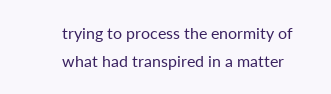trying to process the enormity of what had transpired in a matter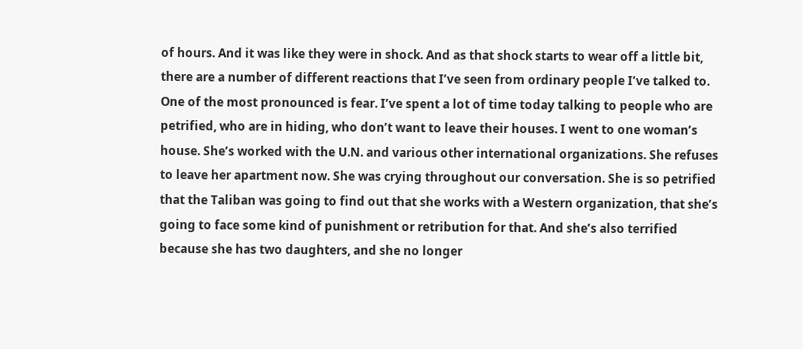of hours. And it was like they were in shock. And as that shock starts to wear off a little bit, there are a number of different reactions that I’ve seen from ordinary people I’ve talked to. One of the most pronounced is fear. I’ve spent a lot of time today talking to people who are petrified, who are in hiding, who don’t want to leave their houses. I went to one woman’s house. She’s worked with the U.N. and various other international organizations. She refuses to leave her apartment now. She was crying throughout our conversation. She is so petrified that the Taliban was going to find out that she works with a Western organization, that she’s going to face some kind of punishment or retribution for that. And she’s also terrified because she has two daughters, and she no longer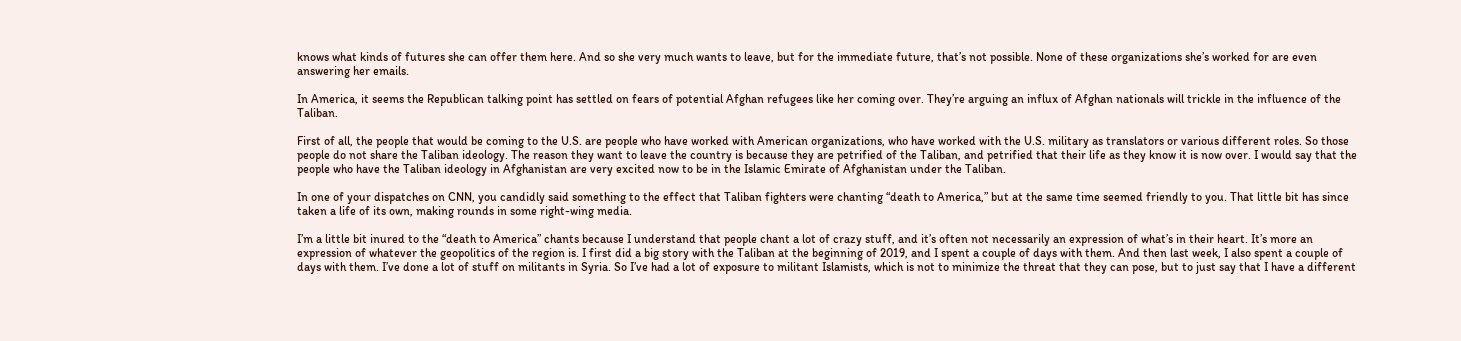knows what kinds of futures she can offer them here. And so she very much wants to leave, but for the immediate future, that’s not possible. None of these organizations she’s worked for are even answering her emails.

In America, it seems the Republican talking point has settled on fears of potential Afghan refugees like her coming over. They’re arguing an influx of Afghan nationals will trickle in the influence of the Taliban.

First of all, the people that would be coming to the U.S. are people who have worked with American organizations, who have worked with the U.S. military as translators or various different roles. So those people do not share the Taliban ideology. The reason they want to leave the country is because they are petrified of the Taliban, and petrified that their life as they know it is now over. I would say that the people who have the Taliban ideology in Afghanistan are very excited now to be in the Islamic Emirate of Afghanistan under the Taliban.

In one of your dispatches on CNN, you candidly said something to the effect that Taliban fighters were chanting “death to America,” but at the same time seemed friendly to you. That little bit has since taken a life of its own, making rounds in some right-wing media.

I’m a little bit inured to the “death to America” chants because I understand that people chant a lot of crazy stuff, and it’s often not necessarily an expression of what’s in their heart. It’s more an expression of whatever the geopolitics of the region is. I first did a big story with the Taliban at the beginning of 2019, and I spent a couple of days with them. And then last week, I also spent a couple of days with them. I’ve done a lot of stuff on militants in Syria. So I’ve had a lot of exposure to militant Islamists, which is not to minimize the threat that they can pose, but to just say that I have a different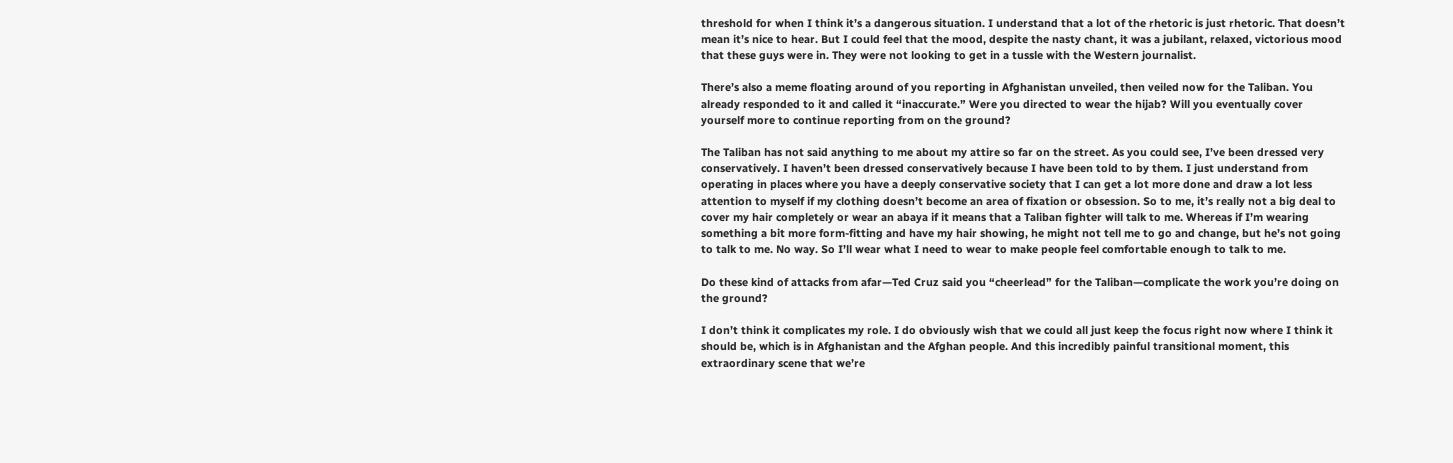threshold for when I think it’s a dangerous situation. I understand that a lot of the rhetoric is just rhetoric. That doesn’t mean it’s nice to hear. But I could feel that the mood, despite the nasty chant, it was a jubilant, relaxed, victorious mood that these guys were in. They were not looking to get in a tussle with the Western journalist.

There’s also a meme floating around of you reporting in Afghanistan unveiled, then veiled now for the Taliban. You already responded to it and called it “inaccurate.” Were you directed to wear the hijab? Will you eventually cover yourself more to continue reporting from on the ground?

The Taliban has not said anything to me about my attire so far on the street. As you could see, I’ve been dressed very conservatively. I haven’t been dressed conservatively because I have been told to by them. I just understand from operating in places where you have a deeply conservative society that I can get a lot more done and draw a lot less attention to myself if my clothing doesn’t become an area of fixation or obsession. So to me, it’s really not a big deal to cover my hair completely or wear an abaya if it means that a Taliban fighter will talk to me. Whereas if I’m wearing something a bit more form-fitting and have my hair showing, he might not tell me to go and change, but he’s not going to talk to me. No way. So I’ll wear what I need to wear to make people feel comfortable enough to talk to me.

Do these kind of attacks from afar—Ted Cruz said you “cheerlead” for the Taliban—complicate the work you’re doing on the ground?

I don’t think it complicates my role. I do obviously wish that we could all just keep the focus right now where I think it should be, which is in Afghanistan and the Afghan people. And this incredibly painful transitional moment, this extraordinary scene that we’re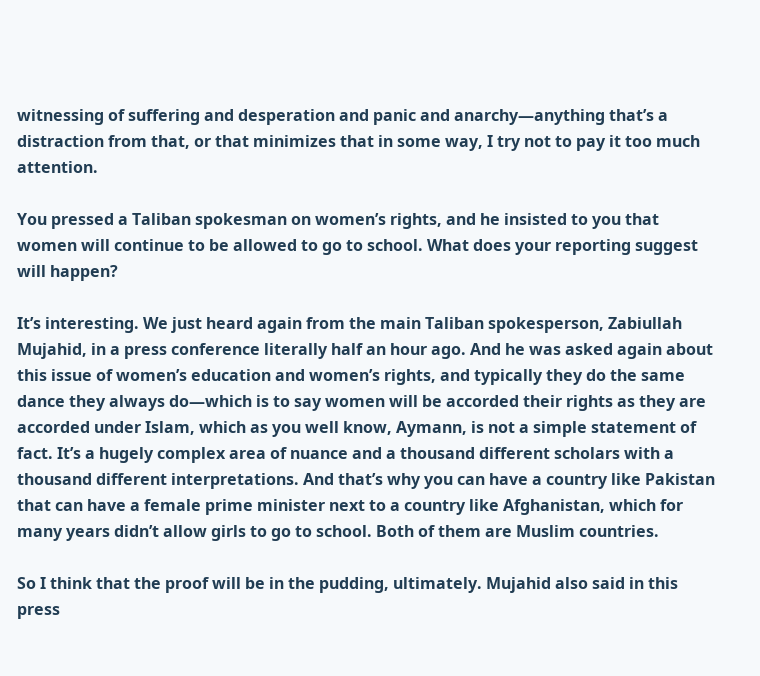witnessing of suffering and desperation and panic and anarchy—anything that’s a distraction from that, or that minimizes that in some way, I try not to pay it too much attention.

You pressed a Taliban spokesman on women’s rights, and he insisted to you that women will continue to be allowed to go to school. What does your reporting suggest will happen?

It’s interesting. We just heard again from the main Taliban spokesperson, Zabiullah Mujahid, in a press conference literally half an hour ago. And he was asked again about this issue of women’s education and women’s rights, and typically they do the same dance they always do—which is to say women will be accorded their rights as they are accorded under Islam, which as you well know, Aymann, is not a simple statement of fact. It’s a hugely complex area of nuance and a thousand different scholars with a thousand different interpretations. And that’s why you can have a country like Pakistan that can have a female prime minister next to a country like Afghanistan, which for many years didn’t allow girls to go to school. Both of them are Muslim countries.

So I think that the proof will be in the pudding, ultimately. Mujahid also said in this press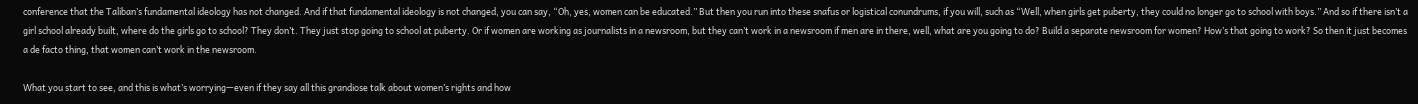conference that the Taliban’s fundamental ideology has not changed. And if that fundamental ideology is not changed, you can say, “Oh, yes, women can be educated.” But then you run into these snafus or logistical conundrums, if you will, such as “Well, when girls get puberty, they could no longer go to school with boys.” And so if there isn’t a girl school already built, where do the girls go to school? They don’t. They just stop going to school at puberty. Or if women are working as journalists in a newsroom, but they can’t work in a newsroom if men are in there, well, what are you going to do? Build a separate newsroom for women? How’s that going to work? So then it just becomes a de facto thing, that women can’t work in the newsroom.

What you start to see, and this is what’s worrying—even if they say all this grandiose talk about women’s rights and how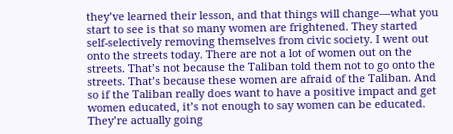they’ve learned their lesson, and that things will change—what you start to see is that so many women are frightened. They started self-selectively removing themselves from civic society. I went out onto the streets today. There are not a lot of women out on the streets. That’s not because the Taliban told them not to go onto the streets. That’s because these women are afraid of the Taliban. And so if the Taliban really does want to have a positive impact and get women educated, it’s not enough to say women can be educated. They’re actually going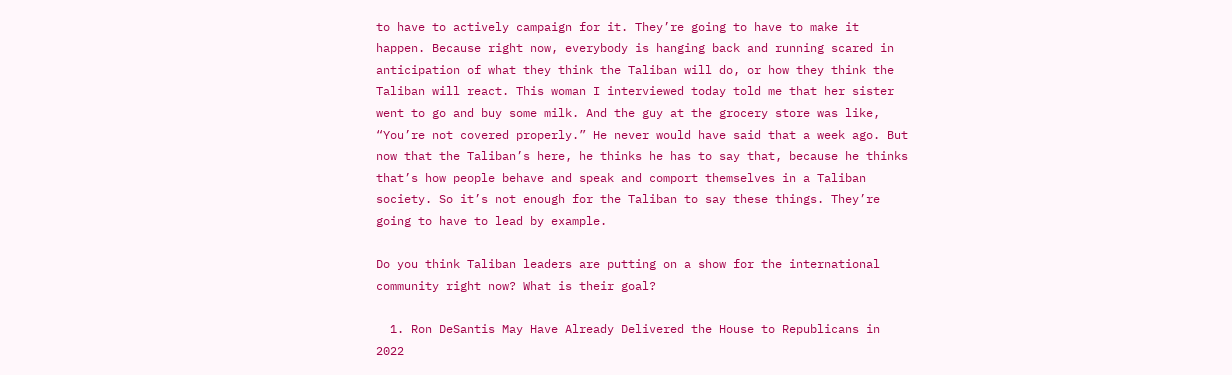to have to actively campaign for it. They’re going to have to make it happen. Because right now, everybody is hanging back and running scared in anticipation of what they think the Taliban will do, or how they think the Taliban will react. This woman I interviewed today told me that her sister went to go and buy some milk. And the guy at the grocery store was like, “You’re not covered properly.” He never would have said that a week ago. But now that the Taliban’s here, he thinks he has to say that, because he thinks that’s how people behave and speak and comport themselves in a Taliban society. So it’s not enough for the Taliban to say these things. They’re going to have to lead by example.

Do you think Taliban leaders are putting on a show for the international community right now? What is their goal?

  1. Ron DeSantis May Have Already Delivered the House to Republicans in 2022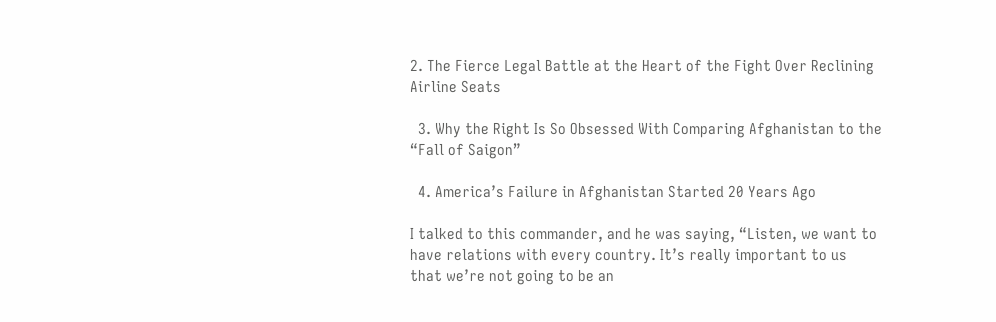2. The Fierce Legal Battle at the Heart of the Fight Over Reclining Airline Seats

  3. Why the Right Is So Obsessed With Comparing Afghanistan to the “Fall of Saigon”

  4. America’s Failure in Afghanistan Started 20 Years Ago

I talked to this commander, and he was saying, “Listen, we want to have relations with every country. It’s really important to us that we’re not going to be an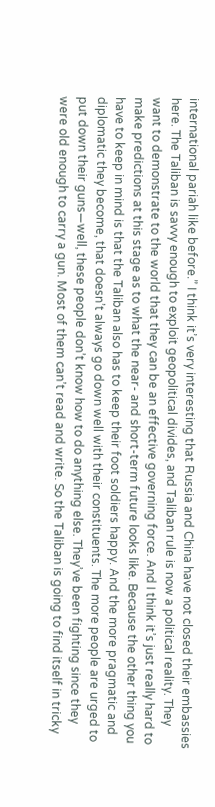international pariah like before.” I think it’s very interesting that Russia and China have not closed their embassies here. The Taliban is savvy enough to exploit geopolitical divides, and Taliban rule is now a political reality. They want to demonstrate to the world that they can be an effective governing force. And I think it’s just really hard to make predictions at this stage as to what the near- and short-term future looks like. Because the other thing you have to keep in mind is that the Taliban also has to keep their foot soldiers happy. And the more pragmatic and diplomatic they become, that doesn’t always go down well with their constituents. The more people are urged to put down their guns—well, these people don’t know how to do anything else. They’ve been fighting since they were old enough to carry a gun. Most of them can’t read and write. So the Taliban is going to find itself in tricky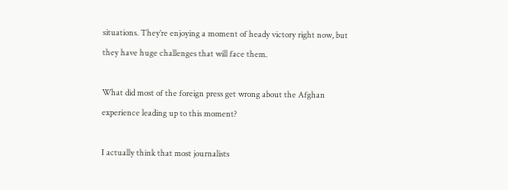situations. They’re enjoying a moment of heady victory right now, but they have huge challenges that will face them.

What did most of the foreign press get wrong about the Afghan experience leading up to this moment?

I actually think that most journalists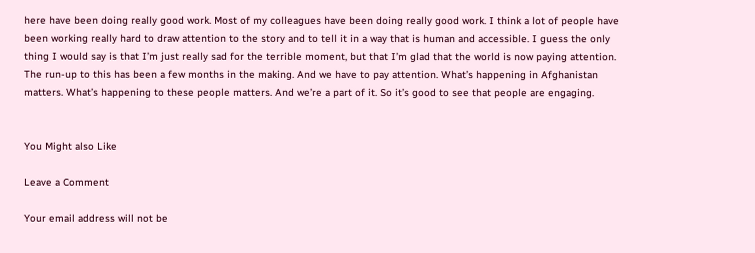here have been doing really good work. Most of my colleagues have been doing really good work. I think a lot of people have been working really hard to draw attention to the story and to tell it in a way that is human and accessible. I guess the only thing I would say is that I’m just really sad for the terrible moment, but that I’m glad that the world is now paying attention. The run-up to this has been a few months in the making. And we have to pay attention. What’s happening in Afghanistan matters. What’s happening to these people matters. And we’re a part of it. So it’s good to see that people are engaging.


You Might also Like

Leave a Comment

Your email address will not be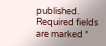published. Required fields are marked *